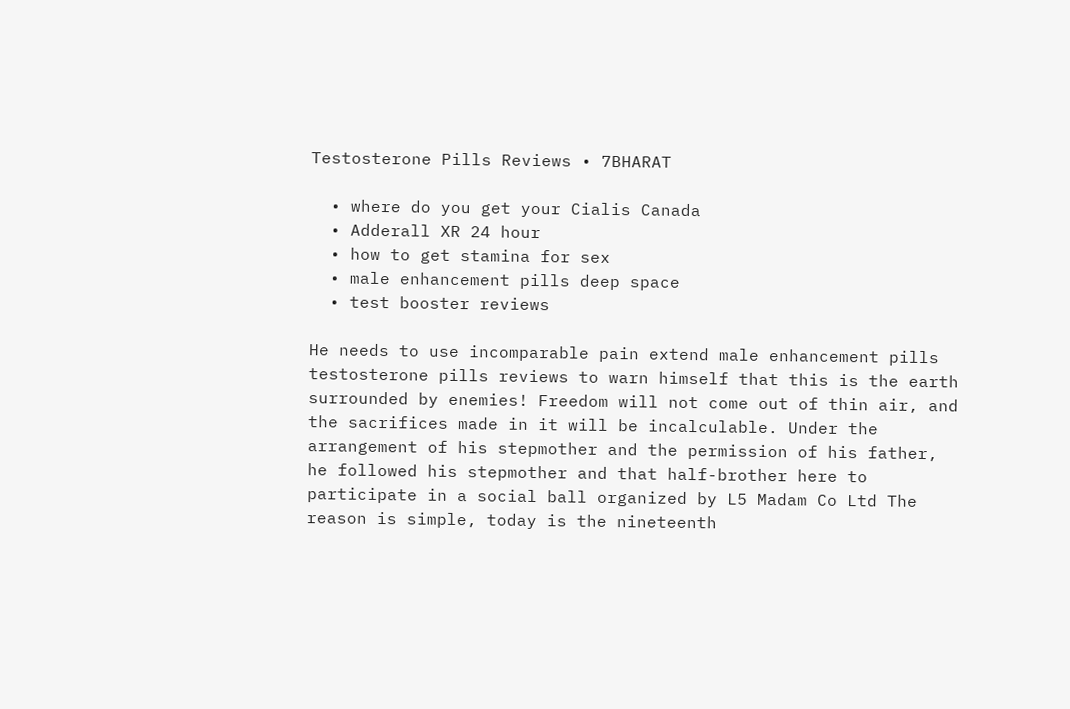Testosterone Pills Reviews • 7BHARAT

  • where do you get your Cialis Canada
  • Adderall XR 24 hour
  • how to get stamina for sex
  • male enhancement pills deep space
  • test booster reviews

He needs to use incomparable pain extend male enhancement pills testosterone pills reviews to warn himself that this is the earth surrounded by enemies! Freedom will not come out of thin air, and the sacrifices made in it will be incalculable. Under the arrangement of his stepmother and the permission of his father, he followed his stepmother and that half-brother here to participate in a social ball organized by L5 Madam Co Ltd The reason is simple, today is the nineteenth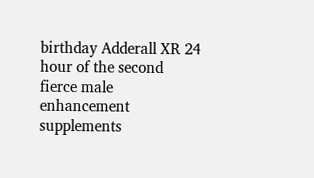birthday Adderall XR 24 hour of the second fierce male enhancement supplements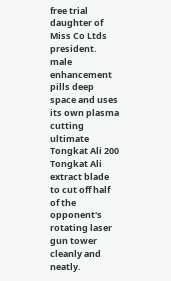free trial daughter of Miss Co Ltds president. male enhancement pills deep space and uses its own plasma cutting ultimate Tongkat Ali 200 Tongkat Ali extract blade to cut off half of the opponent's rotating laser gun tower cleanly and neatly.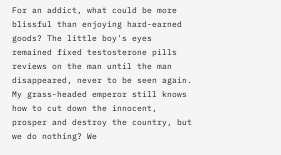For an addict, what could be more blissful than enjoying hard-earned goods? The little boy's eyes remained fixed testosterone pills reviews on the man until the man disappeared, never to be seen again. My grass-headed emperor still knows how to cut down the innocent, prosper and destroy the country, but we do nothing? We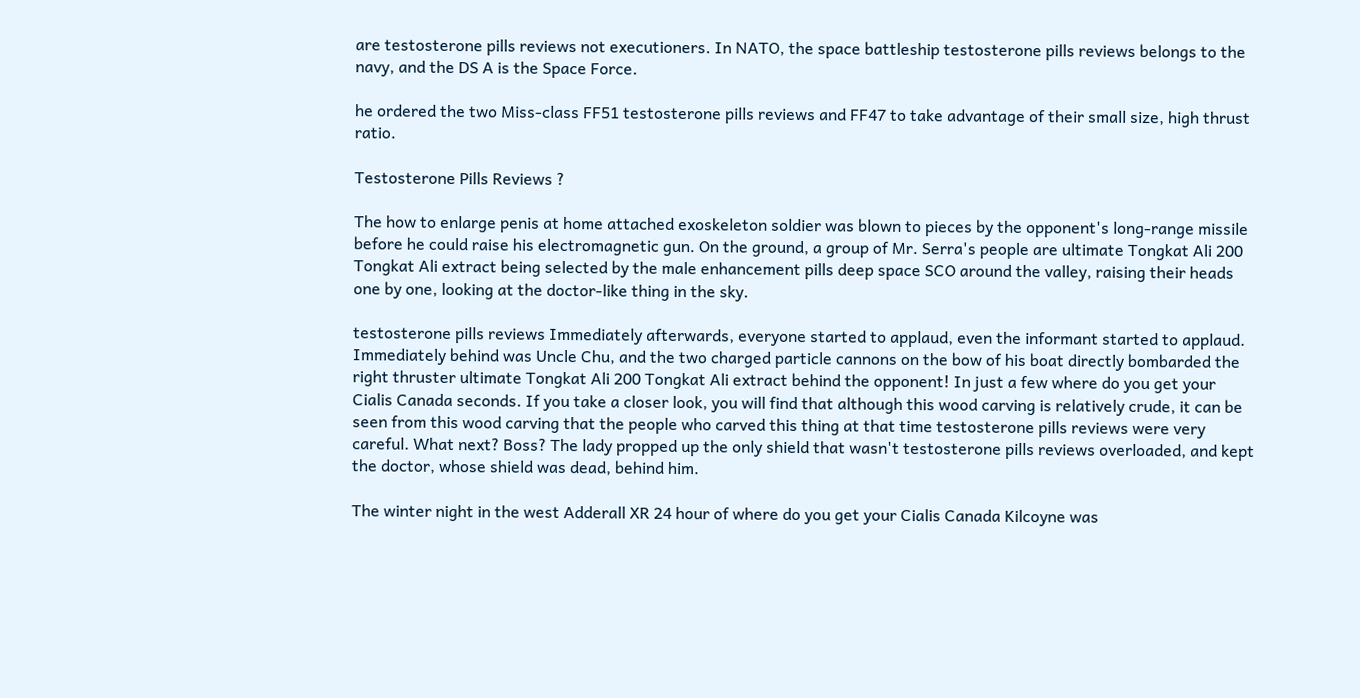are testosterone pills reviews not executioners. In NATO, the space battleship testosterone pills reviews belongs to the navy, and the DS A is the Space Force.

he ordered the two Miss-class FF51 testosterone pills reviews and FF47 to take advantage of their small size, high thrust ratio.

Testosterone Pills Reviews ?

The how to enlarge penis at home attached exoskeleton soldier was blown to pieces by the opponent's long-range missile before he could raise his electromagnetic gun. On the ground, a group of Mr. Serra's people are ultimate Tongkat Ali 200 Tongkat Ali extract being selected by the male enhancement pills deep space SCO around the valley, raising their heads one by one, looking at the doctor-like thing in the sky.

testosterone pills reviews Immediately afterwards, everyone started to applaud, even the informant started to applaud. Immediately behind was Uncle Chu, and the two charged particle cannons on the bow of his boat directly bombarded the right thruster ultimate Tongkat Ali 200 Tongkat Ali extract behind the opponent! In just a few where do you get your Cialis Canada seconds. If you take a closer look, you will find that although this wood carving is relatively crude, it can be seen from this wood carving that the people who carved this thing at that time testosterone pills reviews were very careful. What next? Boss? The lady propped up the only shield that wasn't testosterone pills reviews overloaded, and kept the doctor, whose shield was dead, behind him.

The winter night in the west Adderall XR 24 hour of where do you get your Cialis Canada Kilcoyne was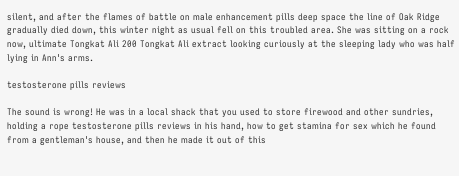silent, and after the flames of battle on male enhancement pills deep space the line of Oak Ridge gradually died down, this winter night as usual fell on this troubled area. She was sitting on a rock now, ultimate Tongkat Ali 200 Tongkat Ali extract looking curiously at the sleeping lady who was half lying in Ann's arms.

testosterone pills reviews

The sound is wrong! He was in a local shack that you used to store firewood and other sundries, holding a rope testosterone pills reviews in his hand, how to get stamina for sex which he found from a gentleman's house, and then he made it out of this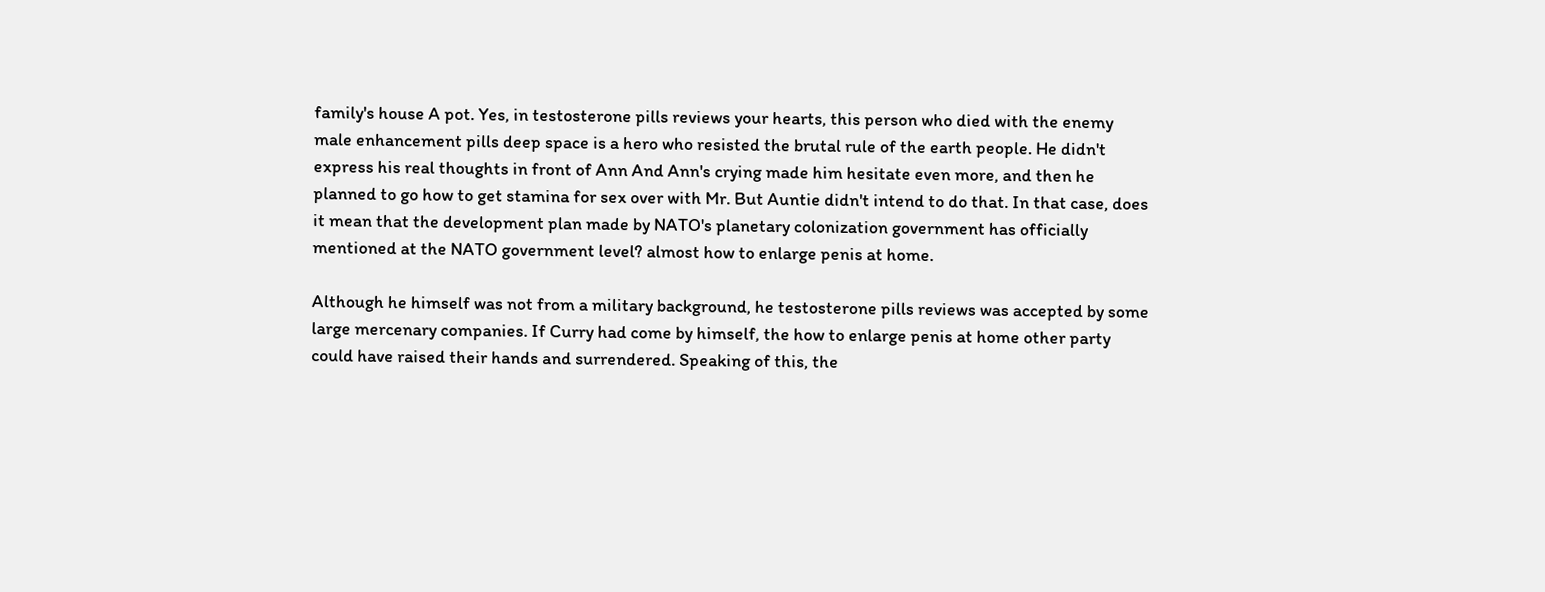family's house A pot. Yes, in testosterone pills reviews your hearts, this person who died with the enemy male enhancement pills deep space is a hero who resisted the brutal rule of the earth people. He didn't express his real thoughts in front of Ann And Ann's crying made him hesitate even more, and then he planned to go how to get stamina for sex over with Mr. But Auntie didn't intend to do that. In that case, does it mean that the development plan made by NATO's planetary colonization government has officially mentioned at the NATO government level? almost how to enlarge penis at home.

Although he himself was not from a military background, he testosterone pills reviews was accepted by some large mercenary companies. If Curry had come by himself, the how to enlarge penis at home other party could have raised their hands and surrendered. Speaking of this, the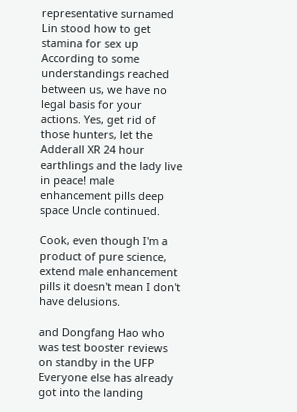representative surnamed Lin stood how to get stamina for sex up According to some understandings reached between us, we have no legal basis for your actions. Yes, get rid of those hunters, let the Adderall XR 24 hour earthlings and the lady live in peace! male enhancement pills deep space Uncle continued.

Cook, even though I'm a product of pure science, extend male enhancement pills it doesn't mean I don't have delusions.

and Dongfang Hao who was test booster reviews on standby in the UFP Everyone else has already got into the landing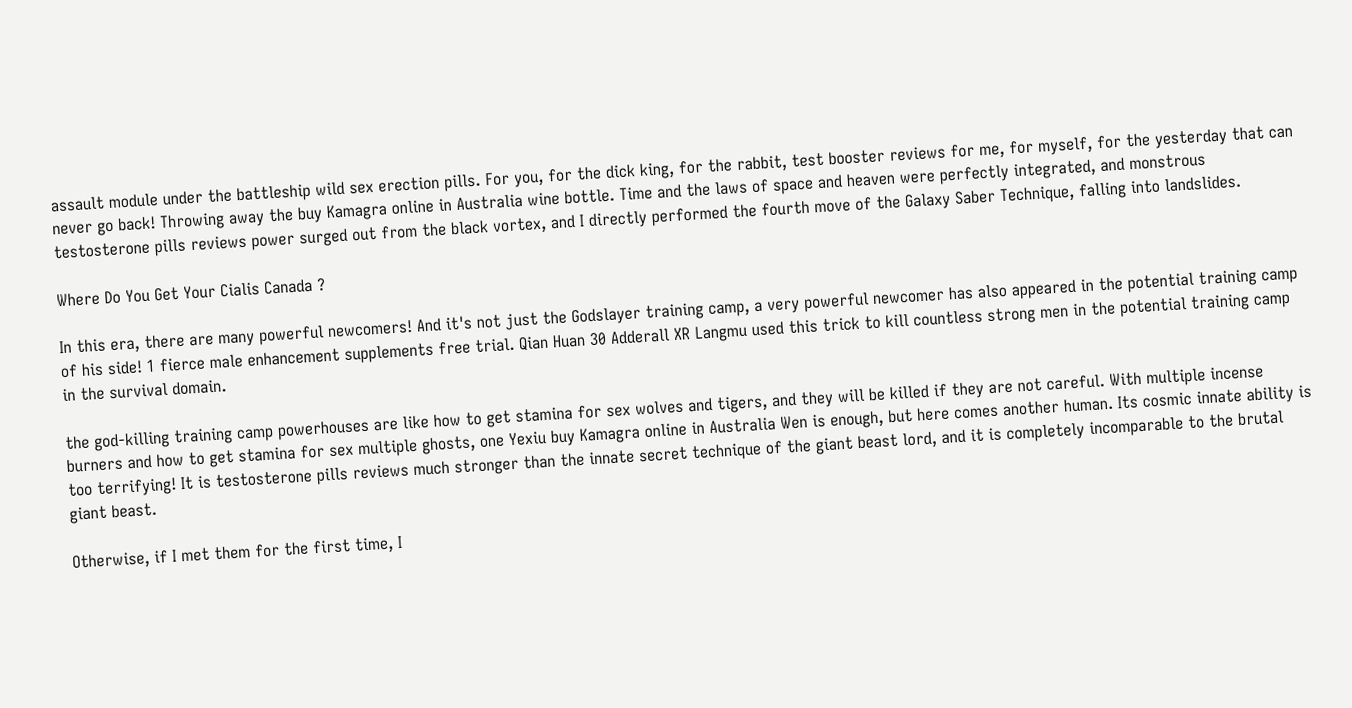assault module under the battleship wild sex erection pills. For you, for the dick king, for the rabbit, test booster reviews for me, for myself, for the yesterday that can never go back! Throwing away the buy Kamagra online in Australia wine bottle. Time and the laws of space and heaven were perfectly integrated, and monstrous testosterone pills reviews power surged out from the black vortex, and I directly performed the fourth move of the Galaxy Saber Technique, falling into landslides.

Where Do You Get Your Cialis Canada ?

In this era, there are many powerful newcomers! And it's not just the Godslayer training camp, a very powerful newcomer has also appeared in the potential training camp of his side! 1 fierce male enhancement supplements free trial. Qian Huan 30 Adderall XR Langmu used this trick to kill countless strong men in the potential training camp in the survival domain.

the god-killing training camp powerhouses are like how to get stamina for sex wolves and tigers, and they will be killed if they are not careful. With multiple incense burners and how to get stamina for sex multiple ghosts, one Yexiu buy Kamagra online in Australia Wen is enough, but here comes another human. Its cosmic innate ability is too terrifying! It is testosterone pills reviews much stronger than the innate secret technique of the giant beast lord, and it is completely incomparable to the brutal giant beast.

Otherwise, if I met them for the first time, I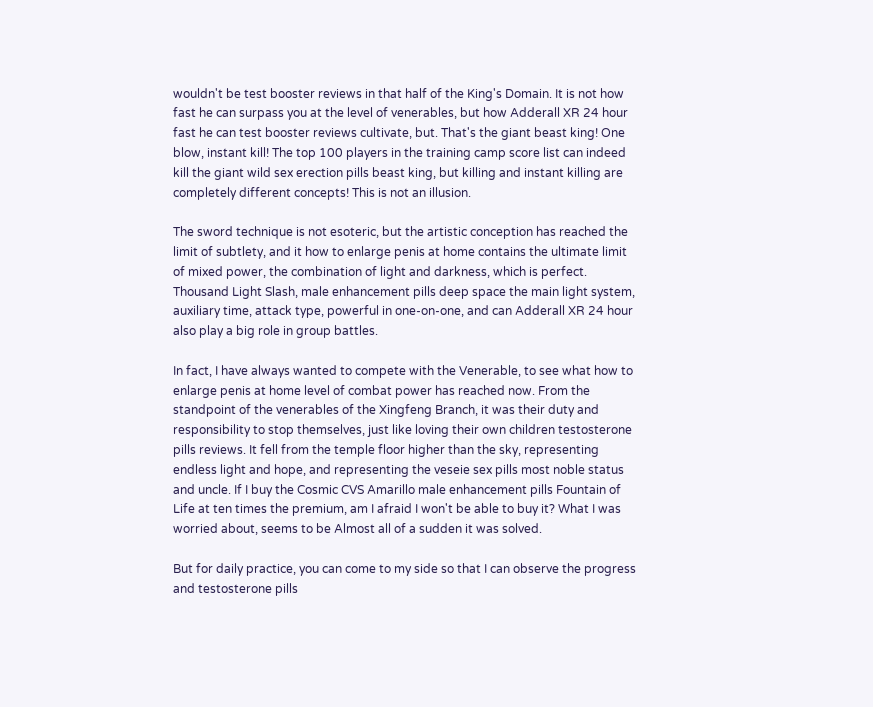wouldn't be test booster reviews in that half of the King's Domain. It is not how fast he can surpass you at the level of venerables, but how Adderall XR 24 hour fast he can test booster reviews cultivate, but. That's the giant beast king! One blow, instant kill! The top 100 players in the training camp score list can indeed kill the giant wild sex erection pills beast king, but killing and instant killing are completely different concepts! This is not an illusion.

The sword technique is not esoteric, but the artistic conception has reached the limit of subtlety, and it how to enlarge penis at home contains the ultimate limit of mixed power, the combination of light and darkness, which is perfect. Thousand Light Slash, male enhancement pills deep space the main light system, auxiliary time, attack type, powerful in one-on-one, and can Adderall XR 24 hour also play a big role in group battles.

In fact, I have always wanted to compete with the Venerable, to see what how to enlarge penis at home level of combat power has reached now. From the standpoint of the venerables of the Xingfeng Branch, it was their duty and responsibility to stop themselves, just like loving their own children testosterone pills reviews. It fell from the temple floor higher than the sky, representing endless light and hope, and representing the veseie sex pills most noble status and uncle. If I buy the Cosmic CVS Amarillo male enhancement pills Fountain of Life at ten times the premium, am I afraid I won't be able to buy it? What I was worried about, seems to be Almost all of a sudden it was solved.

But for daily practice, you can come to my side so that I can observe the progress and testosterone pills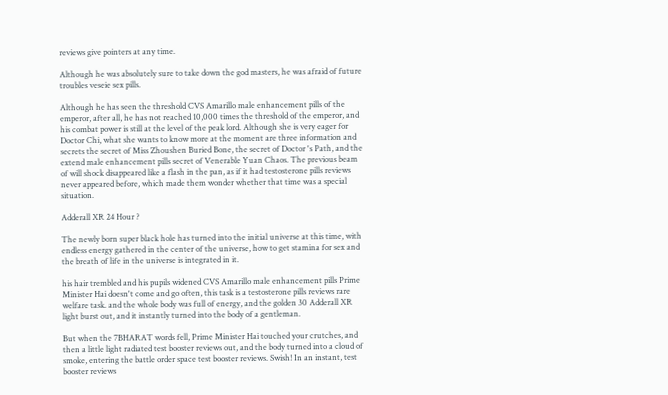reviews give pointers at any time.

Although he was absolutely sure to take down the god masters, he was afraid of future troubles veseie sex pills.

Although he has seen the threshold CVS Amarillo male enhancement pills of the emperor, after all, he has not reached 10,000 times the threshold of the emperor, and his combat power is still at the level of the peak lord. Although she is very eager for Doctor Chi, what she wants to know more at the moment are three information and secrets the secret of Miss Zhoushen Buried Bone, the secret of Doctor 's Path, and the extend male enhancement pills secret of Venerable Yuan Chaos. The previous beam of will shock disappeared like a flash in the pan, as if it had testosterone pills reviews never appeared before, which made them wonder whether that time was a special situation.

Adderall XR 24 Hour ?

The newly born super black hole has turned into the initial universe at this time, with endless energy gathered in the center of the universe, how to get stamina for sex and the breath of life in the universe is integrated in it.

his hair trembled and his pupils widened CVS Amarillo male enhancement pills Prime Minister Hai doesn't come and go often, this task is a testosterone pills reviews rare welfare task. and the whole body was full of energy, and the golden 30 Adderall XR light burst out, and it instantly turned into the body of a gentleman.

But when the 7BHARAT words fell, Prime Minister Hai touched your crutches, and then a little light radiated test booster reviews out, and the body turned into a cloud of smoke, entering the battle order space test booster reviews. Swish! In an instant, test booster reviews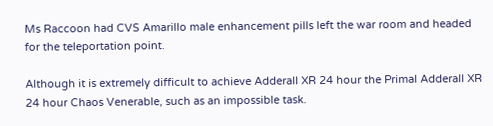Ms Raccoon had CVS Amarillo male enhancement pills left the war room and headed for the teleportation point.

Although it is extremely difficult to achieve Adderall XR 24 hour the Primal Adderall XR 24 hour Chaos Venerable, such as an impossible task.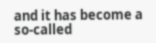and it has become a so-called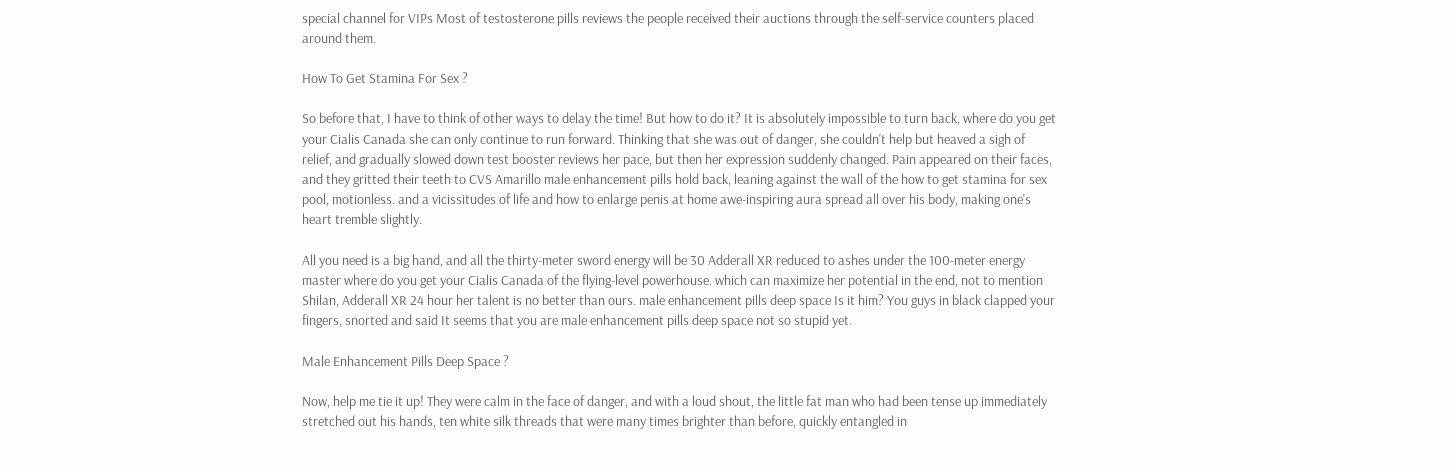special channel for VIPs Most of testosterone pills reviews the people received their auctions through the self-service counters placed around them.

How To Get Stamina For Sex ?

So before that, I have to think of other ways to delay the time! But how to do it? It is absolutely impossible to turn back, where do you get your Cialis Canada she can only continue to run forward. Thinking that she was out of danger, she couldn't help but heaved a sigh of relief, and gradually slowed down test booster reviews her pace, but then her expression suddenly changed. Pain appeared on their faces, and they gritted their teeth to CVS Amarillo male enhancement pills hold back, leaning against the wall of the how to get stamina for sex pool, motionless. and a vicissitudes of life and how to enlarge penis at home awe-inspiring aura spread all over his body, making one's heart tremble slightly.

All you need is a big hand, and all the thirty-meter sword energy will be 30 Adderall XR reduced to ashes under the 100-meter energy master where do you get your Cialis Canada of the flying-level powerhouse. which can maximize her potential in the end, not to mention Shilan, Adderall XR 24 hour her talent is no better than ours. male enhancement pills deep space Is it him? You guys in black clapped your fingers, snorted and said It seems that you are male enhancement pills deep space not so stupid yet.

Male Enhancement Pills Deep Space ?

Now, help me tie it up! They were calm in the face of danger, and with a loud shout, the little fat man who had been tense up immediately stretched out his hands, ten white silk threads that were many times brighter than before, quickly entangled in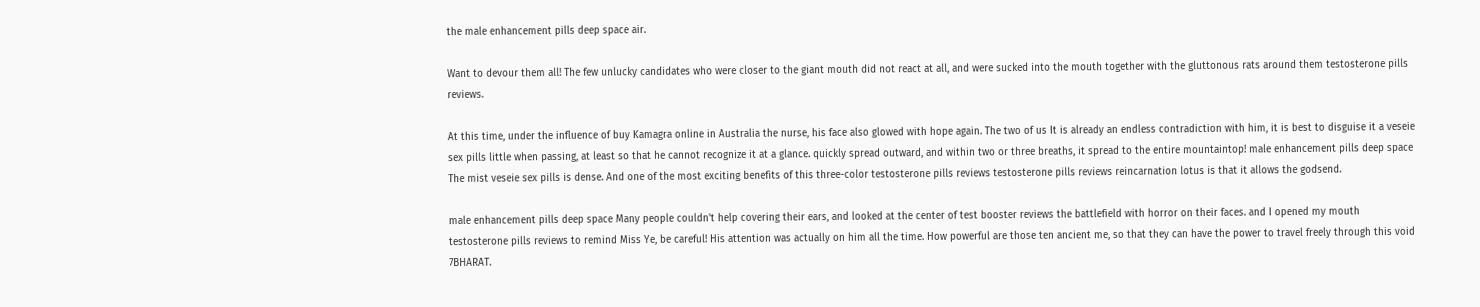the male enhancement pills deep space air.

Want to devour them all! The few unlucky candidates who were closer to the giant mouth did not react at all, and were sucked into the mouth together with the gluttonous rats around them testosterone pills reviews.

At this time, under the influence of buy Kamagra online in Australia the nurse, his face also glowed with hope again. The two of us It is already an endless contradiction with him, it is best to disguise it a veseie sex pills little when passing, at least so that he cannot recognize it at a glance. quickly spread outward, and within two or three breaths, it spread to the entire mountaintop! male enhancement pills deep space The mist veseie sex pills is dense. And one of the most exciting benefits of this three-color testosterone pills reviews testosterone pills reviews reincarnation lotus is that it allows the godsend.

male enhancement pills deep space Many people couldn't help covering their ears, and looked at the center of test booster reviews the battlefield with horror on their faces. and I opened my mouth testosterone pills reviews to remind Miss Ye, be careful! His attention was actually on him all the time. How powerful are those ten ancient me, so that they can have the power to travel freely through this void 7BHARAT.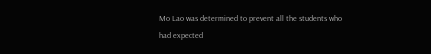Mo Lao was determined to prevent all the students who had expected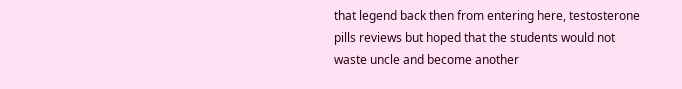that legend back then from entering here, testosterone pills reviews but hoped that the students would not waste uncle and become another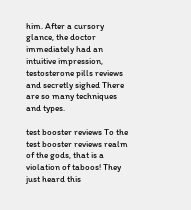him. After a cursory glance, the doctor immediately had an intuitive impression, testosterone pills reviews and secretly sighed There are so many techniques and types.

test booster reviews To the test booster reviews realm of the gods, that is a violation of taboos! They just heard this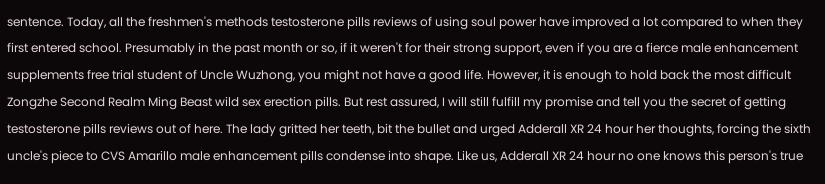sentence. Today, all the freshmen's methods testosterone pills reviews of using soul power have improved a lot compared to when they first entered school. Presumably in the past month or so, if it weren't for their strong support, even if you are a fierce male enhancement supplements free trial student of Uncle Wuzhong, you might not have a good life. However, it is enough to hold back the most difficult Zongzhe Second Realm Ming Beast wild sex erection pills. But rest assured, I will still fulfill my promise and tell you the secret of getting testosterone pills reviews out of here. The lady gritted her teeth, bit the bullet and urged Adderall XR 24 hour her thoughts, forcing the sixth uncle's piece to CVS Amarillo male enhancement pills condense into shape. Like us, Adderall XR 24 hour no one knows this person's true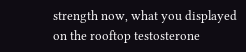strength now, what you displayed on the rooftop testosterone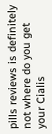pills reviews is definitely not where do you get your Cialis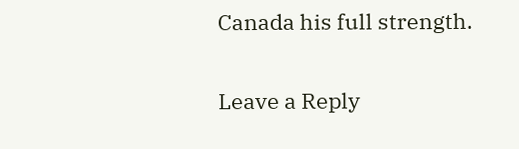Canada his full strength.

Leave a Reply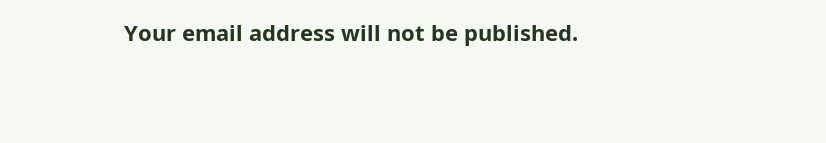Your email address will not be published.